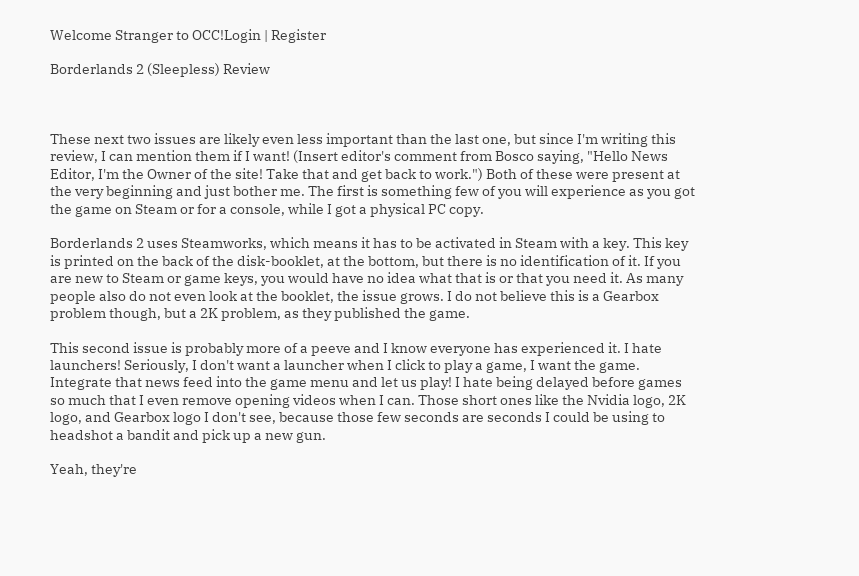Welcome Stranger to OCC!Login | Register

Borderlands 2 (Sleepless) Review



These next two issues are likely even less important than the last one, but since I'm writing this review, I can mention them if I want! (Insert editor's comment from Bosco saying, "Hello News Editor, I'm the Owner of the site! Take that and get back to work.") Both of these were present at the very beginning and just bother me. The first is something few of you will experience as you got the game on Steam or for a console, while I got a physical PC copy.

Borderlands 2 uses Steamworks, which means it has to be activated in Steam with a key. This key is printed on the back of the disk-booklet, at the bottom, but there is no identification of it. If you are new to Steam or game keys, you would have no idea what that is or that you need it. As many people also do not even look at the booklet, the issue grows. I do not believe this is a Gearbox problem though, but a 2K problem, as they published the game.

This second issue is probably more of a peeve and I know everyone has experienced it. I hate launchers! Seriously, I don't want a launcher when I click to play a game, I want the game. Integrate that news feed into the game menu and let us play! I hate being delayed before games so much that I even remove opening videos when I can. Those short ones like the Nvidia logo, 2K logo, and Gearbox logo I don't see, because those few seconds are seconds I could be using to headshot a bandit and pick up a new gun.

Yeah, they're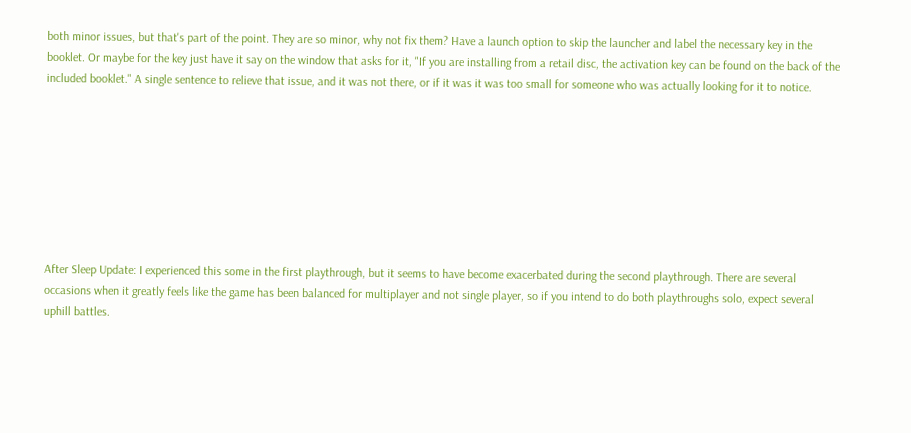both minor issues, but that's part of the point. They are so minor, why not fix them? Have a launch option to skip the launcher and label the necessary key in the booklet. Or maybe for the key just have it say on the window that asks for it, "If you are installing from a retail disc, the activation key can be found on the back of the included booklet." A single sentence to relieve that issue, and it was not there, or if it was it was too small for someone who was actually looking for it to notice.








After Sleep Update: I experienced this some in the first playthrough, but it seems to have become exacerbated during the second playthrough. There are several occasions when it greatly feels like the game has been balanced for multiplayer and not single player, so if you intend to do both playthroughs solo, expect several uphill battles.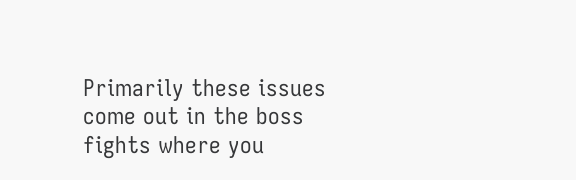Primarily these issues come out in the boss fights where you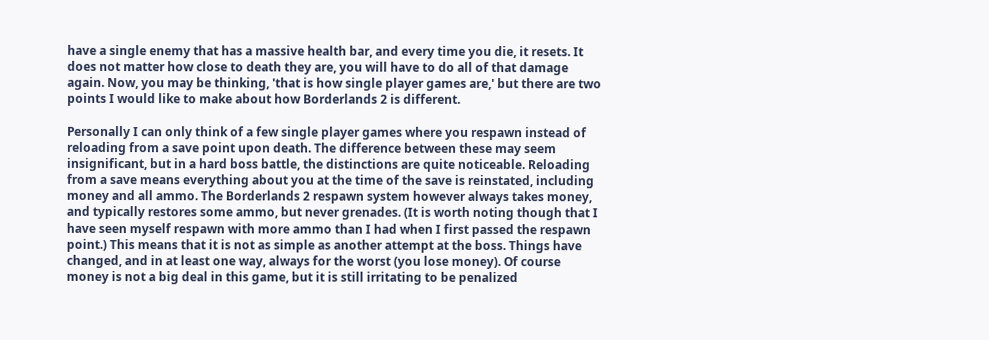have a single enemy that has a massive health bar, and every time you die, it resets. It does not matter how close to death they are, you will have to do all of that damage again. Now, you may be thinking, 'that is how single player games are,' but there are two points I would like to make about how Borderlands 2 is different.

Personally I can only think of a few single player games where you respawn instead of reloading from a save point upon death. The difference between these may seem insignificant, but in a hard boss battle, the distinctions are quite noticeable. Reloading from a save means everything about you at the time of the save is reinstated, including money and all ammo. The Borderlands 2 respawn system however always takes money, and typically restores some ammo, but never grenades. (It is worth noting though that I have seen myself respawn with more ammo than I had when I first passed the respawn point.) This means that it is not as simple as another attempt at the boss. Things have changed, and in at least one way, always for the worst (you lose money). Of course money is not a big deal in this game, but it is still irritating to be penalized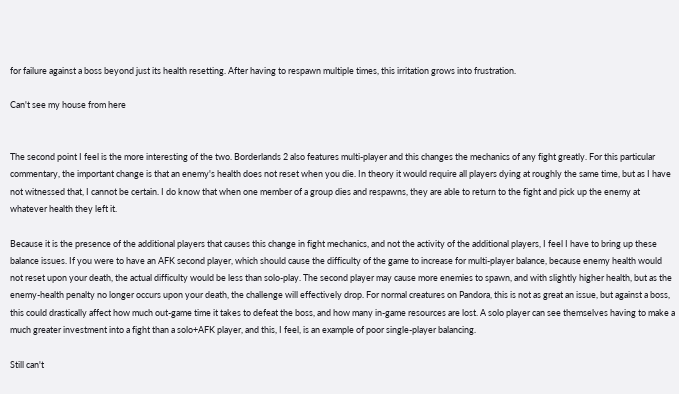for failure against a boss beyond just its health resetting. After having to respawn multiple times, this irritation grows into frustration.

Can't see my house from here


The second point I feel is the more interesting of the two. Borderlands 2 also features multi-player and this changes the mechanics of any fight greatly. For this particular commentary, the important change is that an enemy's health does not reset when you die. In theory it would require all players dying at roughly the same time, but as I have not witnessed that, I cannot be certain. I do know that when one member of a group dies and respawns, they are able to return to the fight and pick up the enemy at whatever health they left it.

Because it is the presence of the additional players that causes this change in fight mechanics, and not the activity of the additional players, I feel I have to bring up these balance issues. If you were to have an AFK second player, which should cause the difficulty of the game to increase for multi-player balance, because enemy health would not reset upon your death, the actual difficulty would be less than solo-play. The second player may cause more enemies to spawn, and with slightly higher health, but as the enemy-health penalty no longer occurs upon your death, the challenge will effectively drop. For normal creatures on Pandora, this is not as great an issue, but against a boss, this could drastically affect how much out-game time it takes to defeat the boss, and how many in-game resources are lost. A solo player can see themselves having to make a much greater investment into a fight than a solo+AFK player, and this, I feel, is an example of poor single-player balancing.

Still can't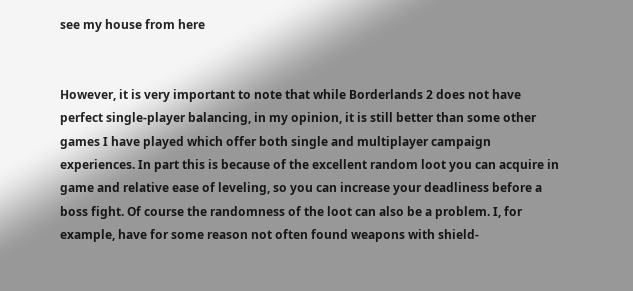see my house from here


However, it is very important to note that while Borderlands 2 does not have perfect single-player balancing, in my opinion, it is still better than some other games I have played which offer both single and multiplayer campaign experiences. In part this is because of the excellent random loot you can acquire in game and relative ease of leveling, so you can increase your deadliness before a boss fight. Of course the randomness of the loot can also be a problem. I, for example, have for some reason not often found weapons with shield-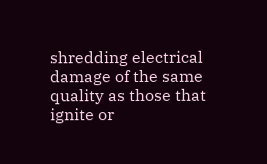shredding electrical damage of the same quality as those that ignite or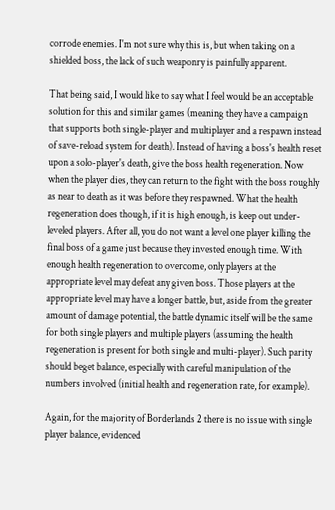corrode enemies. I'm not sure why this is, but when taking on a shielded boss, the lack of such weaponry is painfully apparent.

That being said, I would like to say what I feel would be an acceptable solution for this and similar games (meaning they have a campaign that supports both single-player and multiplayer and a respawn instead of save-reload system for death). Instead of having a boss's health reset upon a solo-player's death, give the boss health regeneration. Now when the player dies, they can return to the fight with the boss roughly as near to death as it was before they respawned. What the health regeneration does though, if it is high enough, is keep out under-leveled players. After all, you do not want a level one player killing the final boss of a game just because they invested enough time. With enough health regeneration to overcome, only players at the appropriate level may defeat any given boss. Those players at the appropriate level may have a longer battle, but, aside from the greater amount of damage potential, the battle dynamic itself will be the same for both single players and multiple players (assuming the health regeneration is present for both single and multi-player). Such parity should beget balance, especially with careful manipulation of the numbers involved (initial health and regeneration rate, for example).

Again, for the majority of Borderlands 2 there is no issue with single player balance, evidenced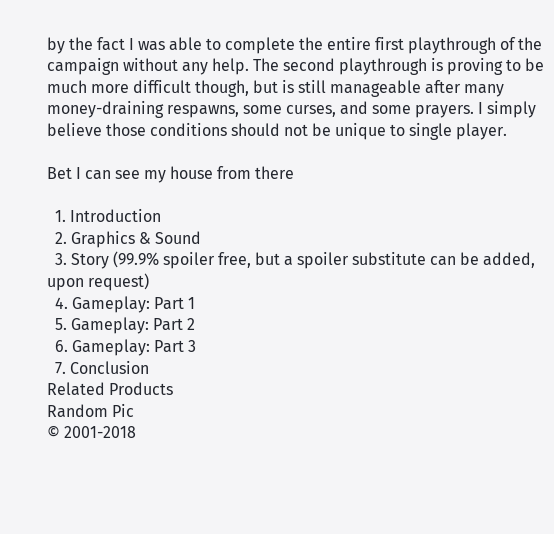by the fact I was able to complete the entire first playthrough of the campaign without any help. The second playthrough is proving to be much more difficult though, but is still manageable after many money-draining respawns, some curses, and some prayers. I simply believe those conditions should not be unique to single player.

Bet I can see my house from there

  1. Introduction
  2. Graphics & Sound
  3. Story (99.9% spoiler free, but a spoiler substitute can be added, upon request)
  4. Gameplay: Part 1
  5. Gameplay: Part 2
  6. Gameplay: Part 3
  7. Conclusion
Related Products
Random Pic
© 2001-2018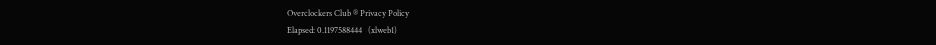Overclockers Club ® Privacy Policy
Elapsed: 0.1197588444   (xlweb1)